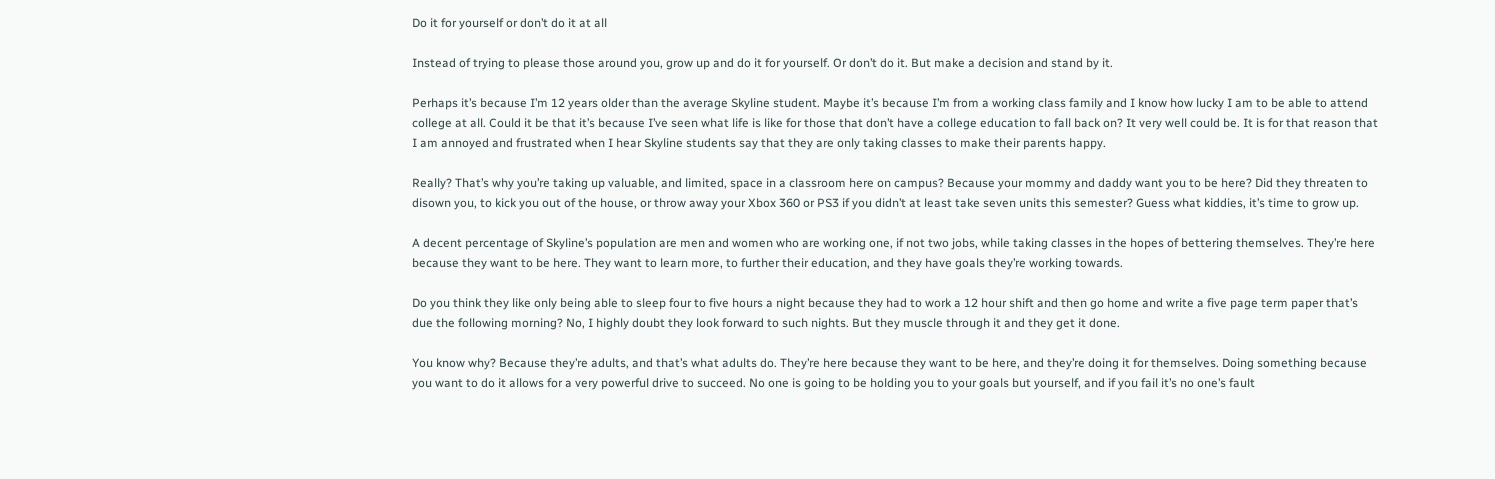Do it for yourself or don’t do it at all

Instead of trying to please those around you, grow up and do it for yourself. Or don’t do it. But make a decision and stand by it.

Perhaps it’s because I’m 12 years older than the average Skyline student. Maybe it’s because I’m from a working class family and I know how lucky I am to be able to attend college at all. Could it be that it’s because I’ve seen what life is like for those that don’t have a college education to fall back on? It very well could be. It is for that reason that I am annoyed and frustrated when I hear Skyline students say that they are only taking classes to make their parents happy.

Really? That’s why you’re taking up valuable, and limited, space in a classroom here on campus? Because your mommy and daddy want you to be here? Did they threaten to disown you, to kick you out of the house, or throw away your Xbox 360 or PS3 if you didn’t at least take seven units this semester? Guess what kiddies, it’s time to grow up.

A decent percentage of Skyline’s population are men and women who are working one, if not two jobs, while taking classes in the hopes of bettering themselves. They’re here because they want to be here. They want to learn more, to further their education, and they have goals they’re working towards.

Do you think they like only being able to sleep four to five hours a night because they had to work a 12 hour shift and then go home and write a five page term paper that’s due the following morning? No, I highly doubt they look forward to such nights. But they muscle through it and they get it done.

You know why? Because they’re adults, and that’s what adults do. They’re here because they want to be here, and they’re doing it for themselves. Doing something because you want to do it allows for a very powerful drive to succeed. No one is going to be holding you to your goals but yourself, and if you fail it’s no one’s fault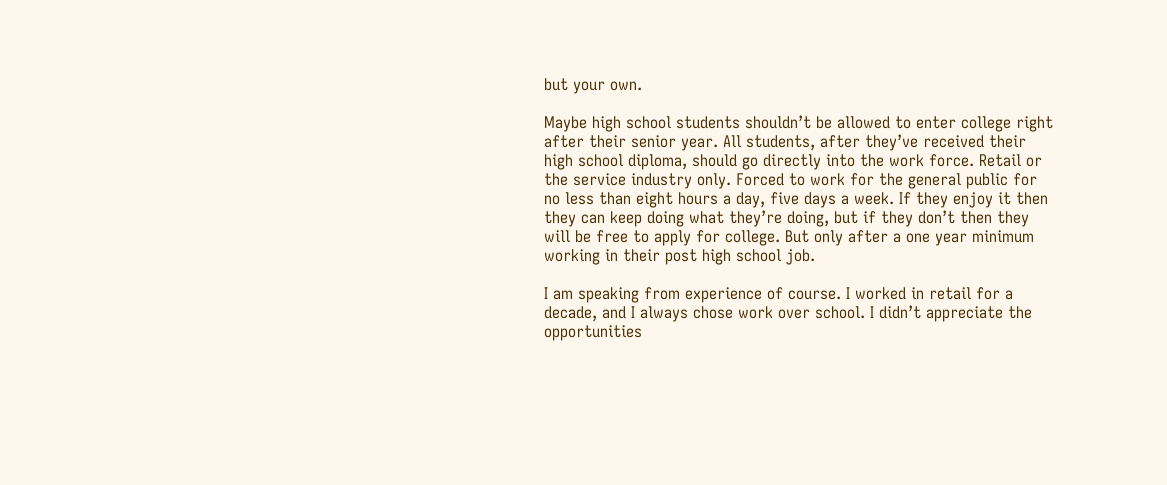but your own.

Maybe high school students shouldn’t be allowed to enter college right after their senior year. All students, after they’ve received their high school diploma, should go directly into the work force. Retail or the service industry only. Forced to work for the general public for no less than eight hours a day, five days a week. If they enjoy it then they can keep doing what they’re doing, but if they don’t then they will be free to apply for college. But only after a one year minimum working in their post high school job.

I am speaking from experience of course. I worked in retail for a decade, and I always chose work over school. I didn’t appreciate the opportunities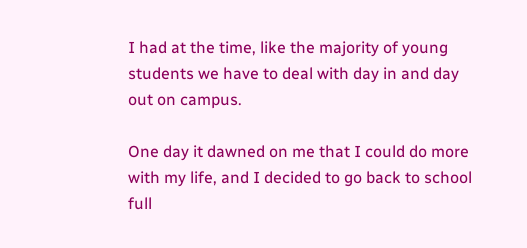I had at the time, like the majority of young students we have to deal with day in and day out on campus.

One day it dawned on me that I could do more with my life, and I decided to go back to school full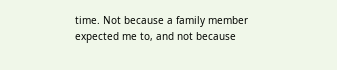time. Not because a family member expected me to, and not because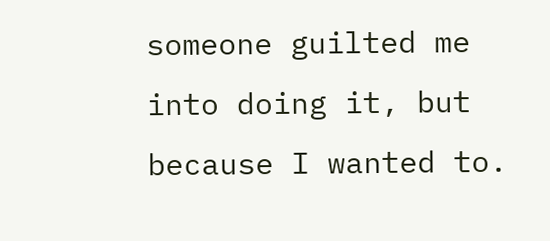someone guilted me into doing it, but because I wanted to.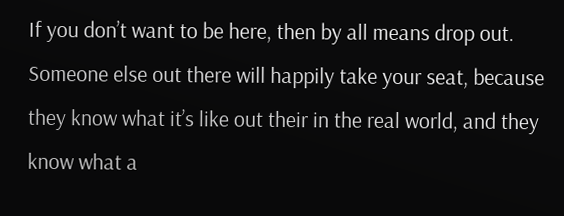If you don’t want to be here, then by all means drop out. Someone else out there will happily take your seat, because they know what it’s like out their in the real world, and they know what a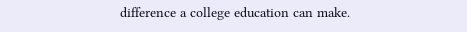difference a college education can make.